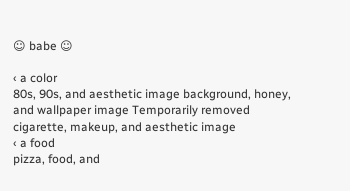☺ babe ☺

‹ a color
80s, 90s, and aesthetic image background, honey, and wallpaper image Temporarily removed cigarette, makeup, and aesthetic image
‹ a food
pizza, food, and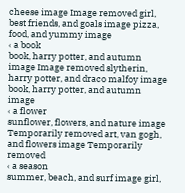cheese image Image removed girl, best friends, and goals image pizza, food, and yummy image
‹ a book
book, harry potter, and autumn image Image removed slytherin, harry potter, and draco malfoy image book, harry potter, and autumn image
‹ a flower
sunflower, flowers, and nature image Temporarily removed art, van gogh, and flowers image Temporarily removed
‹ a season
summer, beach, and surf image girl,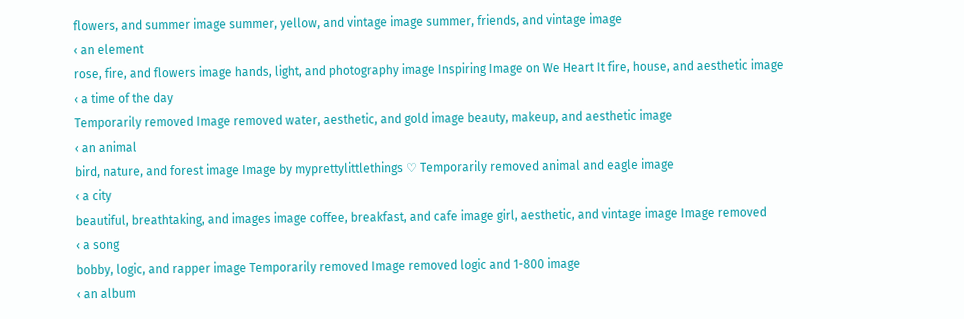flowers, and summer image summer, yellow, and vintage image summer, friends, and vintage image
‹ an element
rose, fire, and flowers image hands, light, and photography image Inspiring Image on We Heart It fire, house, and aesthetic image
‹ a time of the day
Temporarily removed Image removed water, aesthetic, and gold image beauty, makeup, and aesthetic image
‹ an animal
bird, nature, and forest image Image by myprettylittlethings ♡ Temporarily removed animal and eagle image
‹ a city
beautiful, breathtaking, and images image coffee, breakfast, and cafe image girl, aesthetic, and vintage image Image removed
‹ a song
bobby, logic, and rapper image Temporarily removed Image removed logic and 1-800 image
‹ an album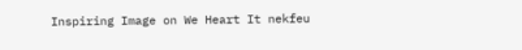Inspiring Image on We Heart It nekfeu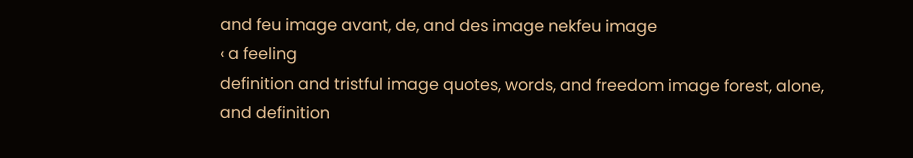and feu image avant, de, and des image nekfeu image
‹ a feeling
definition and tristful image quotes, words, and freedom image forest, alone, and definition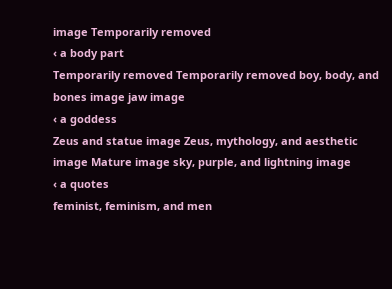image Temporarily removed
‹ a body part
Temporarily removed Temporarily removed boy, body, and bones image jaw image
‹ a goddess
Zeus and statue image Zeus, mythology, and aesthetic image Mature image sky, purple, and lightning image
‹ a quotes
feminist, feminism, and men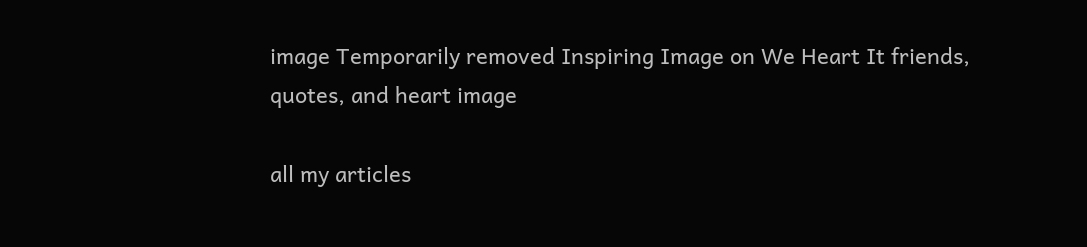image Temporarily removed Inspiring Image on We Heart It friends, quotes, and heart image

all my articles